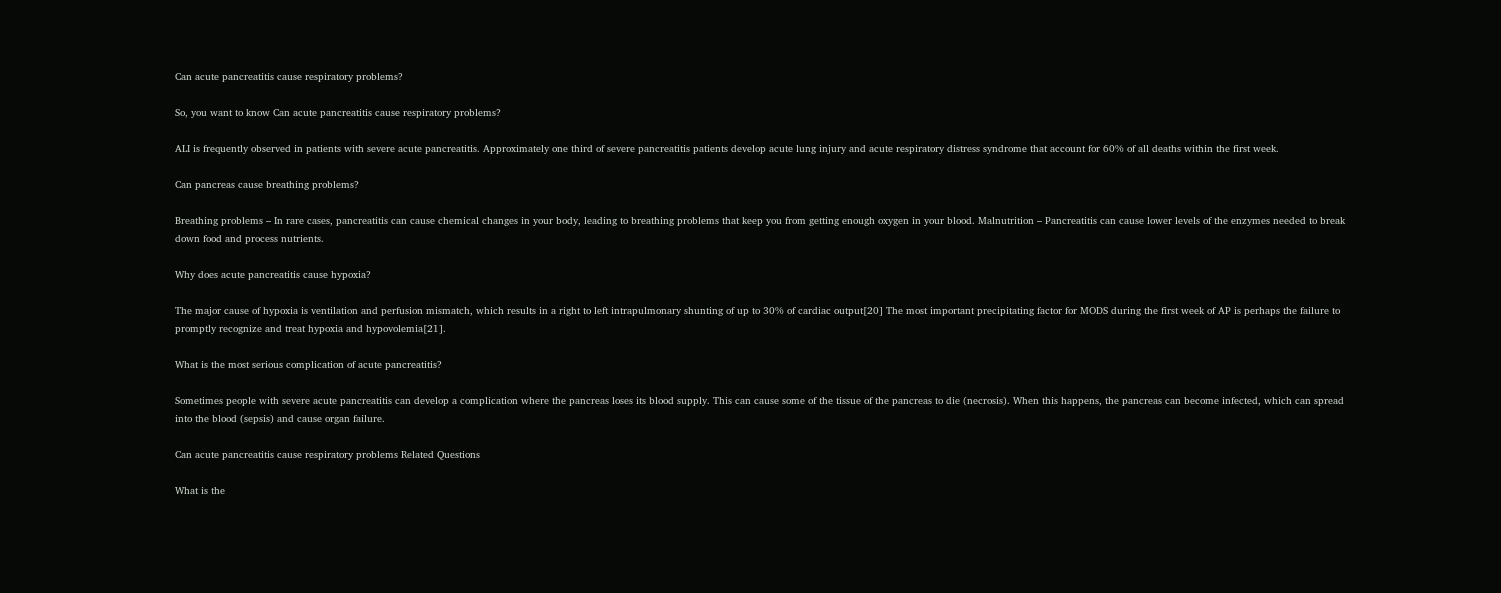Can acute pancreatitis cause respiratory problems?

So, you want to know Can acute pancreatitis cause respiratory problems?

ALI is frequently observed in patients with severe acute pancreatitis. Approximately one third of severe pancreatitis patients develop acute lung injury and acute respiratory distress syndrome that account for 60% of all deaths within the first week.

Can pancreas cause breathing problems?

Breathing problems – In rare cases, pancreatitis can cause chemical changes in your body, leading to breathing problems that keep you from getting enough oxygen in your blood. Malnutrition – Pancreatitis can cause lower levels of the enzymes needed to break down food and process nutrients.

Why does acute pancreatitis cause hypoxia?

The major cause of hypoxia is ventilation and perfusion mismatch, which results in a right to left intrapulmonary shunting of up to 30% of cardiac output[20] The most important precipitating factor for MODS during the first week of AP is perhaps the failure to promptly recognize and treat hypoxia and hypovolemia[21].

What is the most serious complication of acute pancreatitis?

Sometimes people with severe acute pancreatitis can develop a complication where the pancreas loses its blood supply. This can cause some of the tissue of the pancreas to die (necrosis). When this happens, the pancreas can become infected, which can spread into the blood (sepsis) and cause organ failure.

Can acute pancreatitis cause respiratory problems Related Questions

What is the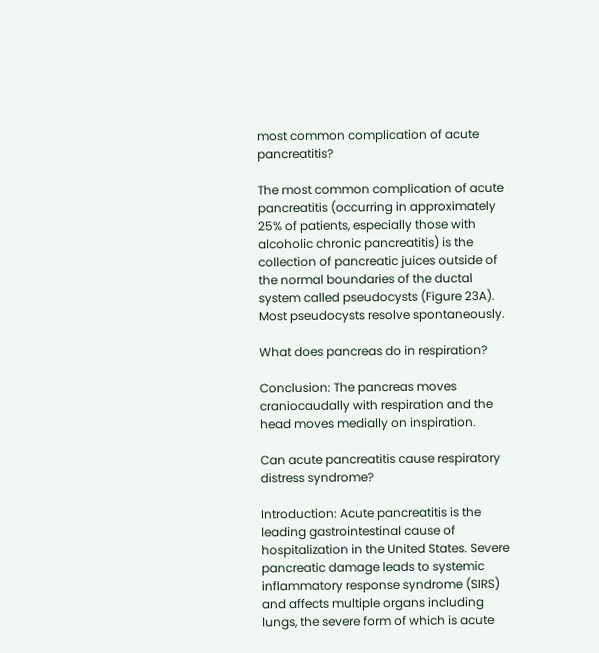most common complication of acute pancreatitis?

The most common complication of acute pancreatitis (occurring in approximately 25% of patients, especially those with alcoholic chronic pancreatitis) is the collection of pancreatic juices outside of the normal boundaries of the ductal system called pseudocysts (Figure 23A). Most pseudocysts resolve spontaneously.

What does pancreas do in respiration?

Conclusion: The pancreas moves craniocaudally with respiration and the head moves medially on inspiration.

Can acute pancreatitis cause respiratory distress syndrome?

Introduction: Acute pancreatitis is the leading gastrointestinal cause of hospitalization in the United States. Severe pancreatic damage leads to systemic inflammatory response syndrome (SIRS) and affects multiple organs including lungs, the severe form of which is acute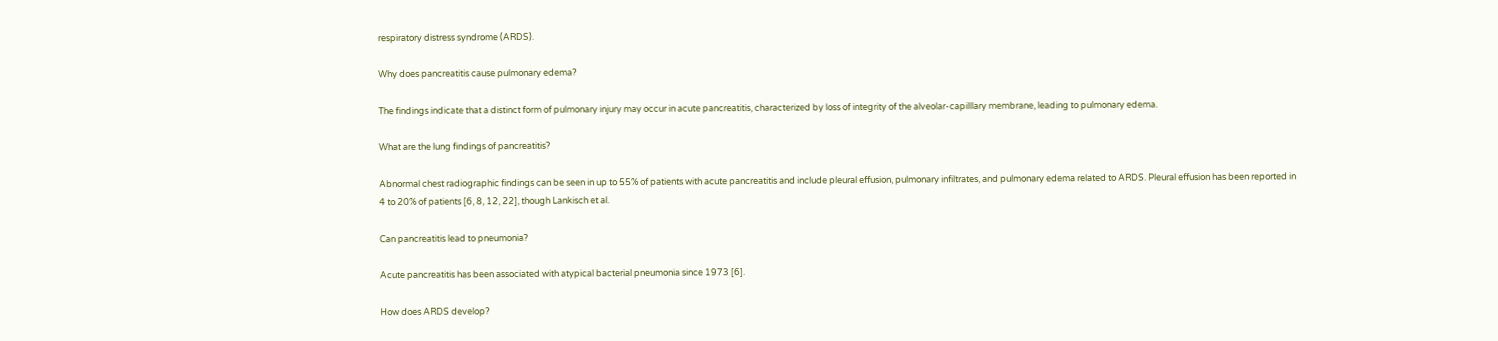respiratory distress syndrome (ARDS).

Why does pancreatitis cause pulmonary edema?

The findings indicate that a distinct form of pulmonary injury may occur in acute pancreatitis, characterized by loss of integrity of the alveolar-capilllary membrane, leading to pulmonary edema.

What are the lung findings of pancreatitis?

Abnormal chest radiographic findings can be seen in up to 55% of patients with acute pancreatitis and include pleural effusion, pulmonary infiltrates, and pulmonary edema related to ARDS. Pleural effusion has been reported in 4 to 20% of patients [6, 8, 12, 22], though Lankisch et al.

Can pancreatitis lead to pneumonia?

Acute pancreatitis has been associated with atypical bacterial pneumonia since 1973 [6].

How does ARDS develop?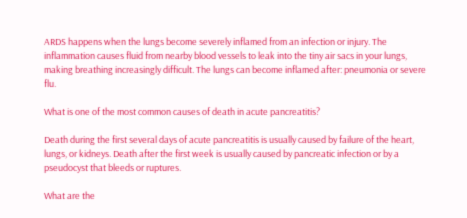ARDS happens when the lungs become severely inflamed from an infection or injury. The inflammation causes fluid from nearby blood vessels to leak into the tiny air sacs in your lungs, making breathing increasingly difficult. The lungs can become inflamed after: pneumonia or severe flu.

What is one of the most common causes of death in acute pancreatitis?

Death during the first several days of acute pancreatitis is usually caused by failure of the heart, lungs, or kidneys. Death after the first week is usually caused by pancreatic infection or by a pseudocyst that bleeds or ruptures.

What are the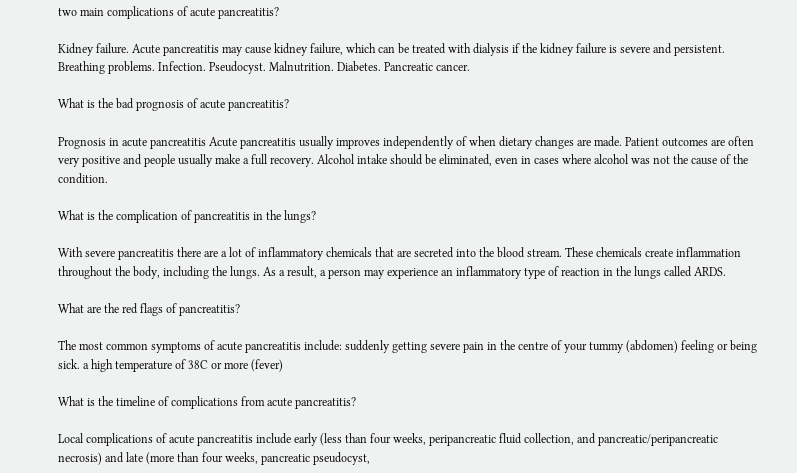two main complications of acute pancreatitis?

Kidney failure. Acute pancreatitis may cause kidney failure, which can be treated with dialysis if the kidney failure is severe and persistent. Breathing problems. Infection. Pseudocyst. Malnutrition. Diabetes. Pancreatic cancer.

What is the bad prognosis of acute pancreatitis?

Prognosis in acute pancreatitis Acute pancreatitis usually improves independently of when dietary changes are made. Patient outcomes are often very positive and people usually make a full recovery. Alcohol intake should be eliminated, even in cases where alcohol was not the cause of the condition.

What is the complication of pancreatitis in the lungs?

With severe pancreatitis there are a lot of inflammatory chemicals that are secreted into the blood stream. These chemicals create inflammation throughout the body, including the lungs. As a result, a person may experience an inflammatory type of reaction in the lungs called ARDS.

What are the red flags of pancreatitis?

The most common symptoms of acute pancreatitis include: suddenly getting severe pain in the centre of your tummy (abdomen) feeling or being sick. a high temperature of 38C or more (fever)

What is the timeline of complications from acute pancreatitis?

Local complications of acute pancreatitis include early (less than four weeks, peripancreatic fluid collection, and pancreatic/peripancreatic necrosis) and late (more than four weeks, pancreatic pseudocyst,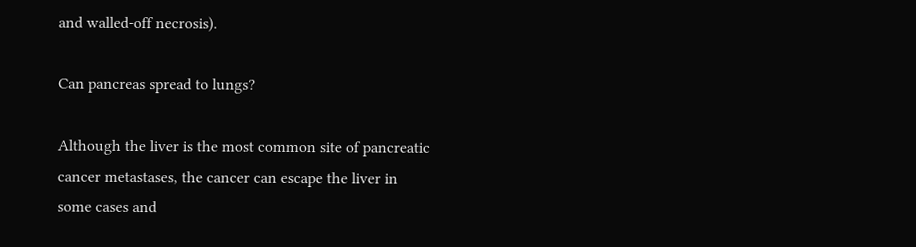and walled-off necrosis).

Can pancreas spread to lungs?

Although the liver is the most common site of pancreatic cancer metastases, the cancer can escape the liver in some cases and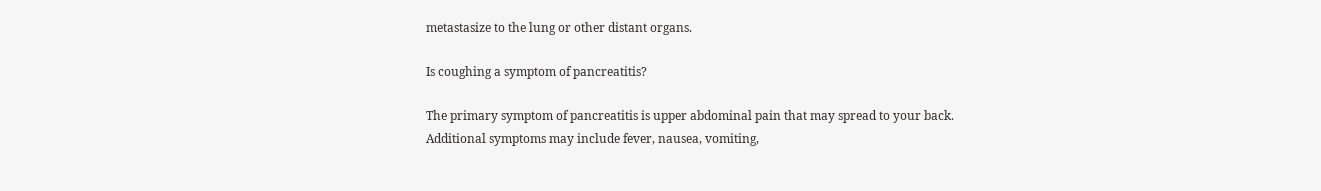metastasize to the lung or other distant organs.

Is coughing a symptom of pancreatitis?

The primary symptom of pancreatitis is upper abdominal pain that may spread to your back. Additional symptoms may include fever, nausea, vomiting,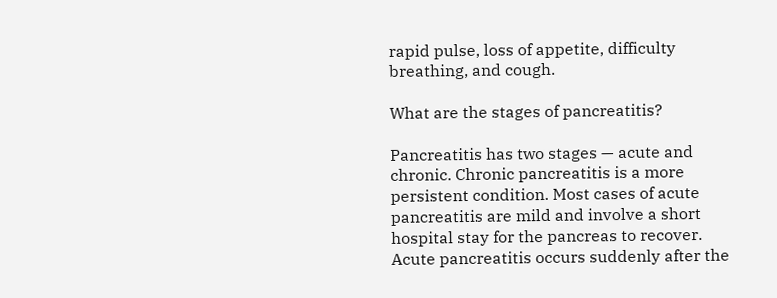rapid pulse, loss of appetite, difficulty breathing, and cough.

What are the stages of pancreatitis?

Pancreatitis has two stages — acute and chronic. Chronic pancreatitis is a more persistent condition. Most cases of acute pancreatitis are mild and involve a short hospital stay for the pancreas to recover. Acute pancreatitis occurs suddenly after the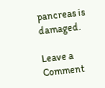pancreas is damaged.

Leave a Comment